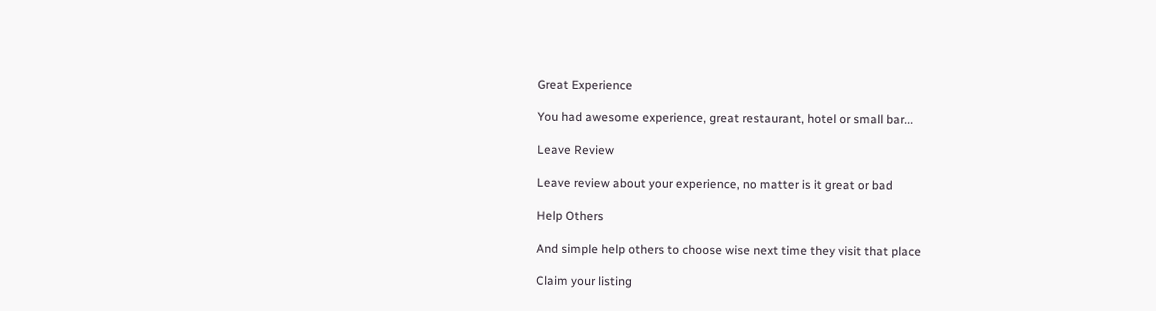Great Experience

You had awesome experience, great restaurant, hotel or small bar...

Leave Review

Leave review about your experience, no matter is it great or bad

Help Others

And simple help others to choose wise next time they visit that place

Claim your listing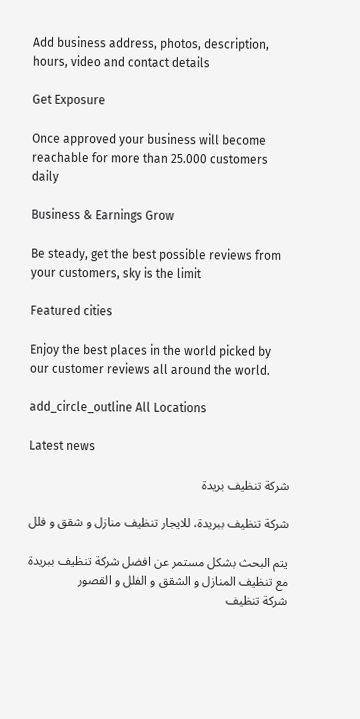Add business address, photos, description, hours, video and contact details

Get Exposure

Once approved your business will become reachable for more than 25.000 customers daily

Business & Earnings Grow

Be steady, get the best possible reviews from your customers, sky is the limit

Featured cities

Enjoy the best places in the world picked by our customer reviews all around the world.

add_circle_outline All Locations

Latest news

شركة تنظيف بريدة

شركة تنظيف ببريدة، للايجار تنظيف منازل و شقق و فلل

يتم البحث بشكل مستمر عن افضل شركة تنظيف ببريدة مع تنظيف المنازل و الشقق و الفلل و القصور
شركة تنظيف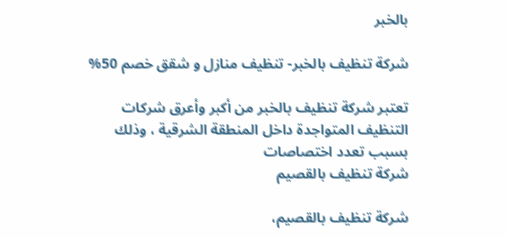بالخبر

شركة تنظيف بالخبر- تنظيف منازل و شقق خصم 50%

تعتبر شركة تنظيف بالخبر من أكبر وأعرق شركات التنظيف المتواجدة داخل المنطقة الشرقية ، وذلك بسبب تعدد اختصاصات
شركة تنظيف بالقصيم

شركة تنظيف بالقصيم،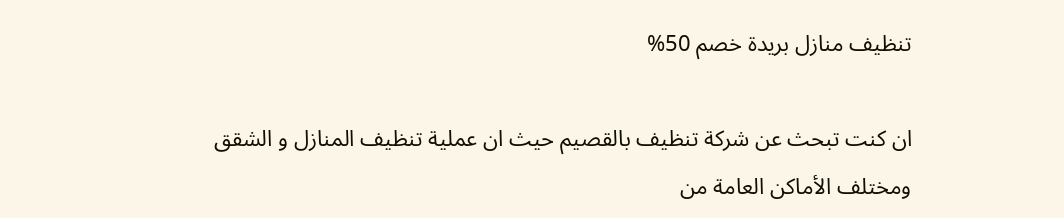تنظيف منازل بريدة خصم 50%

ان كنت تبحث عن شركة تنظيف بالقصيم حيث ان عملية تنظيف المنازل و الشقق ومختلف الأماكن العامة من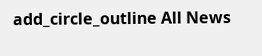add_circle_outline All News